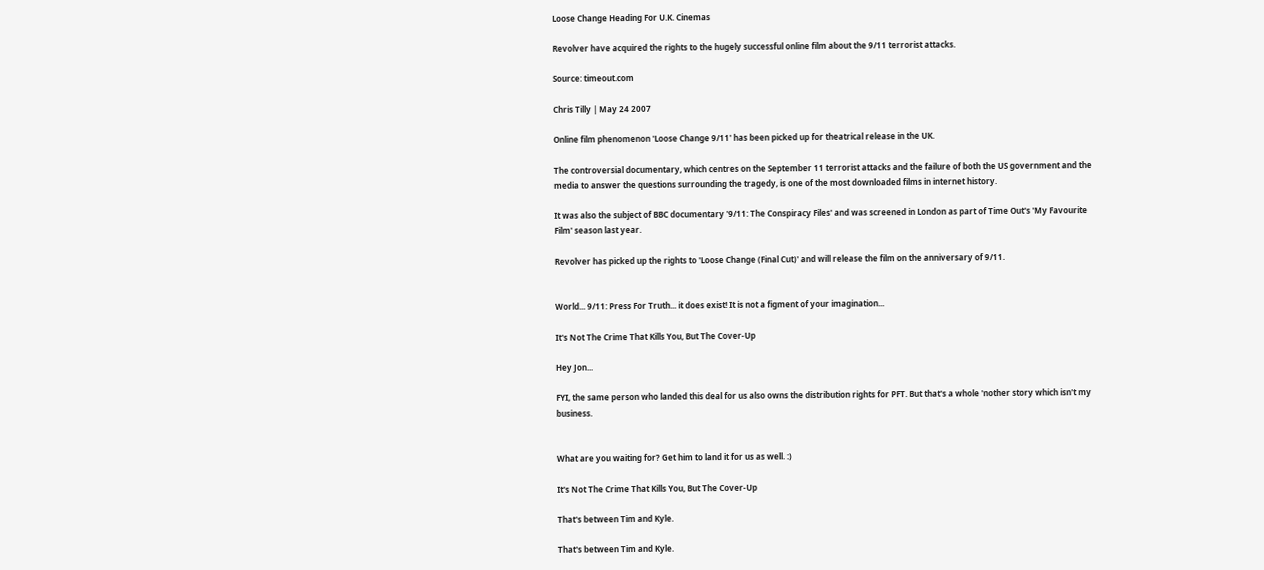Loose Change Heading For U.K. Cinemas

Revolver have acquired the rights to the hugely successful online film about the 9/11 terrorist attacks.

Source: timeout.com

Chris Tilly | May 24 2007

Online film phenomenon 'Loose Change 9/11' has been picked up for theatrical release in the UK.

The controversial documentary, which centres on the September 11 terrorist attacks and the failure of both the US government and the media to answer the questions surrounding the tragedy, is one of the most downloaded films in internet history.

It was also the subject of BBC documentary '9/11: The Conspiracy Files' and was screened in London as part of Time Out's 'My Favourite Film' season last year.

Revolver has picked up the rights to 'Loose Change (Final Cut)' and will release the film on the anniversary of 9/11.


World... 9/11: Press For Truth... it does exist! It is not a figment of your imagination...

It's Not The Crime That Kills You, But The Cover-Up

Hey Jon...

FYI, the same person who landed this deal for us also owns the distribution rights for PFT. But that's a whole 'nother story which isn't my business.


What are you waiting for? Get him to land it for us as well. :)

It's Not The Crime That Kills You, But The Cover-Up

That's between Tim and Kyle.

That's between Tim and Kyle.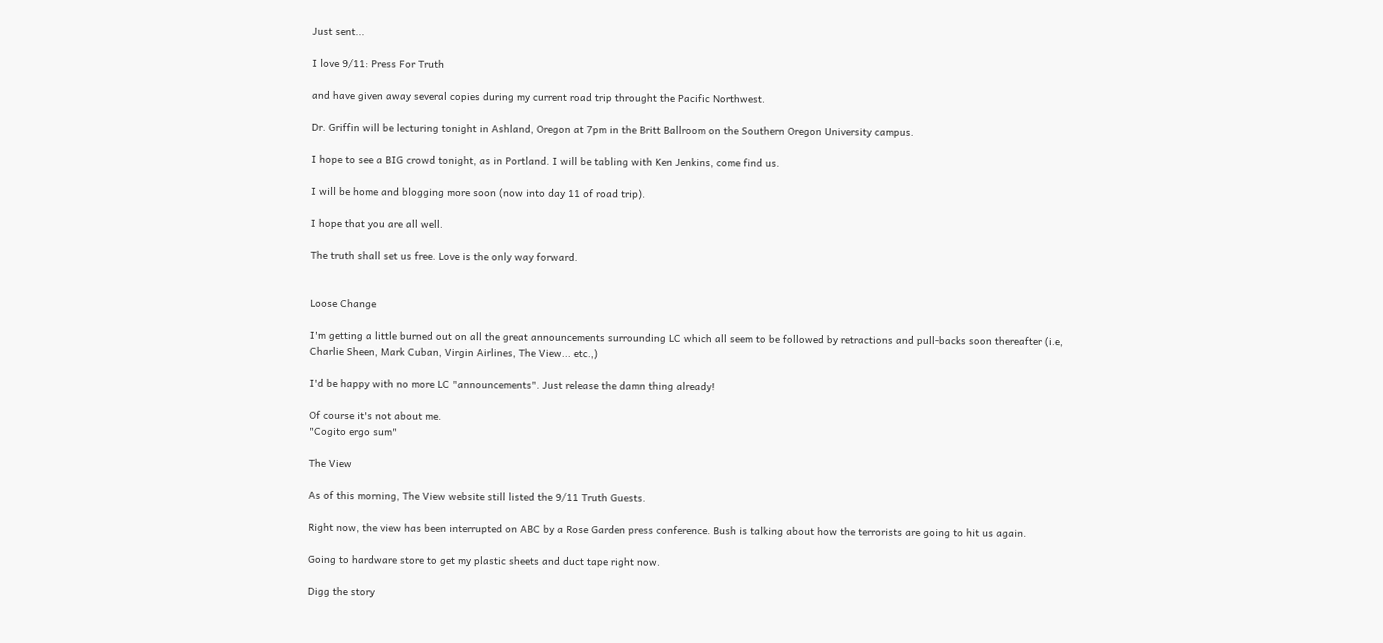Just sent...

I love 9/11: Press For Truth

and have given away several copies during my current road trip throught the Pacific Northwest.

Dr. Griffin will be lecturing tonight in Ashland, Oregon at 7pm in the Britt Ballroom on the Southern Oregon University campus.

I hope to see a BIG crowd tonight, as in Portland. I will be tabling with Ken Jenkins, come find us.

I will be home and blogging more soon (now into day 11 of road trip).

I hope that you are all well.

The truth shall set us free. Love is the only way forward.


Loose Change

I'm getting a little burned out on all the great announcements surrounding LC which all seem to be followed by retractions and pull-backs soon thereafter (i.e, Charlie Sheen, Mark Cuban, Virgin Airlines, The View... etc.,)

I'd be happy with no more LC "announcements". Just release the damn thing already!

Of course it's not about me.
"Cogito ergo sum"

The View

As of this morning, The View website still listed the 9/11 Truth Guests.

Right now, the view has been interrupted on ABC by a Rose Garden press conference. Bush is talking about how the terrorists are going to hit us again.

Going to hardware store to get my plastic sheets and duct tape right now.

Digg the story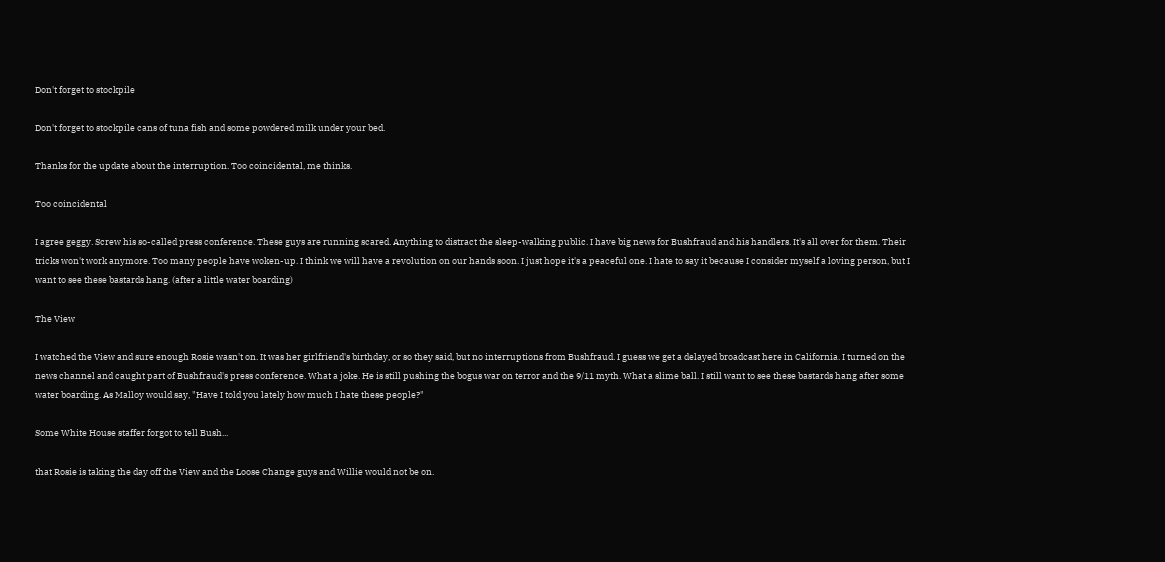Don't forget to stockpile

Don't forget to stockpile cans of tuna fish and some powdered milk under your bed.

Thanks for the update about the interruption. Too coincidental, me thinks.

Too coincidental

I agree geggy. Screw his so-called press conference. These guys are running scared. Anything to distract the sleep-walking public. I have big news for Bushfraud and his handlers. It's all over for them. Their tricks won't work anymore. Too many people have woken-up. I think we will have a revolution on our hands soon. I just hope it's a peaceful one. I hate to say it because I consider myself a loving person, but I want to see these bastards hang. (after a little water boarding)

The View

I watched the View and sure enough Rosie wasn't on. It was her girlfriend's birthday, or so they said, but no interruptions from Bushfraud. I guess we get a delayed broadcast here in California. I turned on the news channel and caught part of Bushfraud's press conference. What a joke. He is still pushing the bogus war on terror and the 9/11 myth. What a slime ball. I still want to see these bastards hang after some water boarding. As Malloy would say, "Have I told you lately how much I hate these people?"

Some White House staffer forgot to tell Bush...

that Rosie is taking the day off the View and the Loose Change guys and Willie would not be on.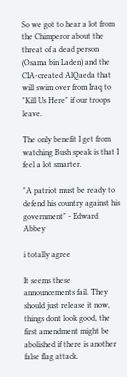So we got to hear a lot from the Chimperor about the threat of a dead person (Osama bin Laden) and the CIA-created AlQaeda that will swim over from Iraq to "Kill Us Here" if our troops leave.

The only benefit I get from watching Bush speak is that I feel a lot smarter.

"A patriot must be ready to defend his country against his government" - Edward Abbey

i totally agree

It seems these announcements fail. They should just release it now, things dont look good, the first amendment might be abolished if there is another false flag attack.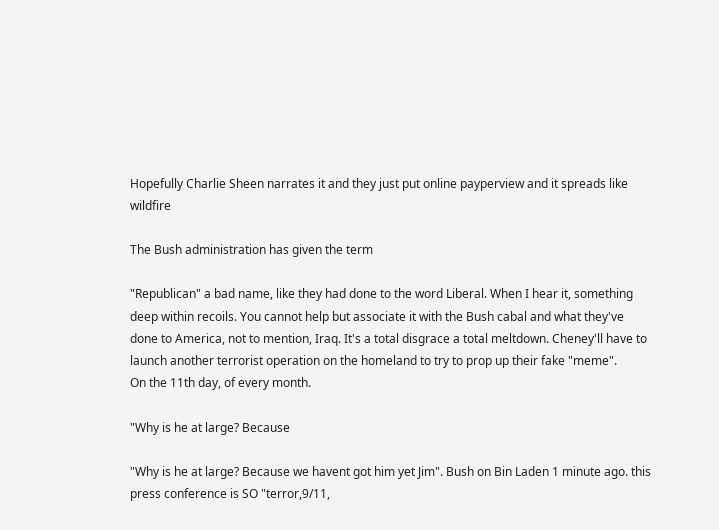Hopefully Charlie Sheen narrates it and they just put online payperview and it spreads like wildfire

The Bush administration has given the term

"Republican" a bad name, like they had done to the word Liberal. When I hear it, something deep within recoils. You cannot help but associate it with the Bush cabal and what they've done to America, not to mention, Iraq. It's a total disgrace a total meltdown. Cheney'll have to launch another terrorist operation on the homeland to try to prop up their fake "meme".
On the 11th day, of every month.

"Why is he at large? Because

"Why is he at large? Because we havent got him yet Jim". Bush on Bin Laden 1 minute ago. this press conference is SO "terror,9/11,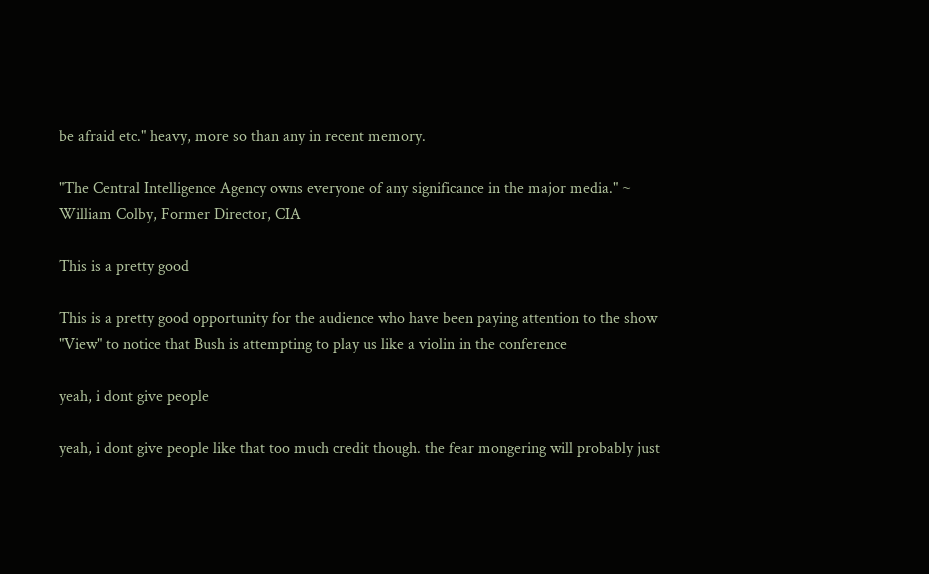be afraid etc." heavy, more so than any in recent memory.

"The Central Intelligence Agency owns everyone of any significance in the major media." ~ William Colby, Former Director, CIA

This is a pretty good

This is a pretty good opportunity for the audience who have been paying attention to the show "View" to notice that Bush is attempting to play us like a violin in the conference

yeah, i dont give people

yeah, i dont give people like that too much credit though. the fear mongering will probably just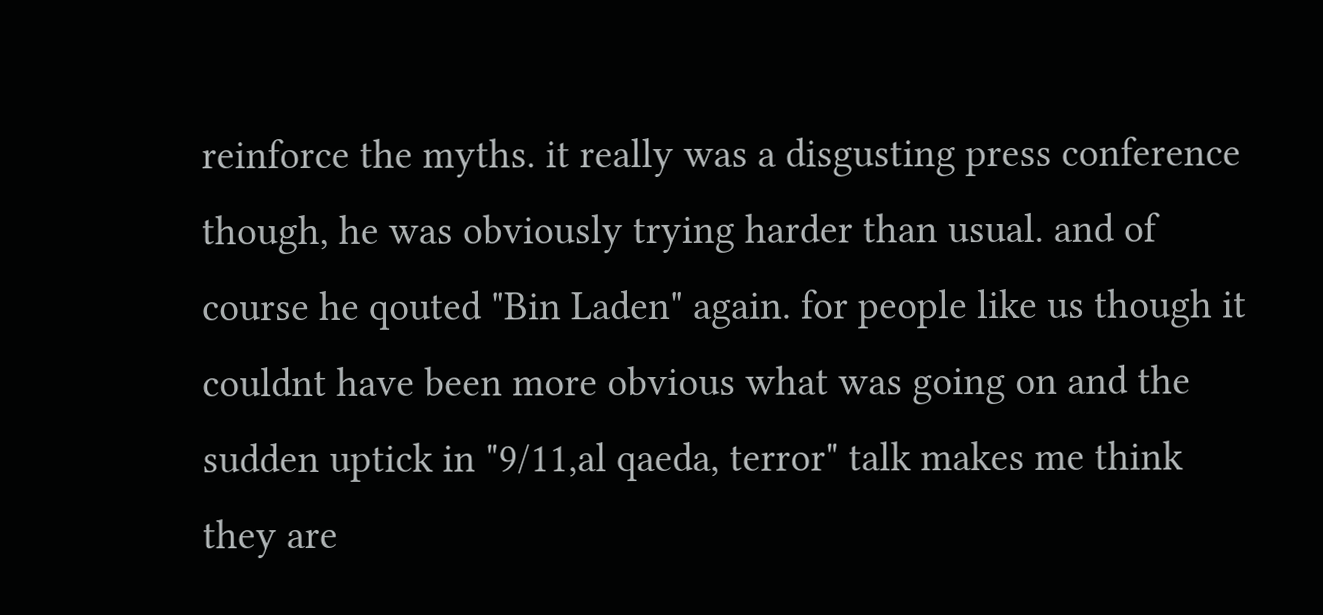reinforce the myths. it really was a disgusting press conference though, he was obviously trying harder than usual. and of course he qouted "Bin Laden" again. for people like us though it couldnt have been more obvious what was going on and the sudden uptick in "9/11,al qaeda, terror" talk makes me think they are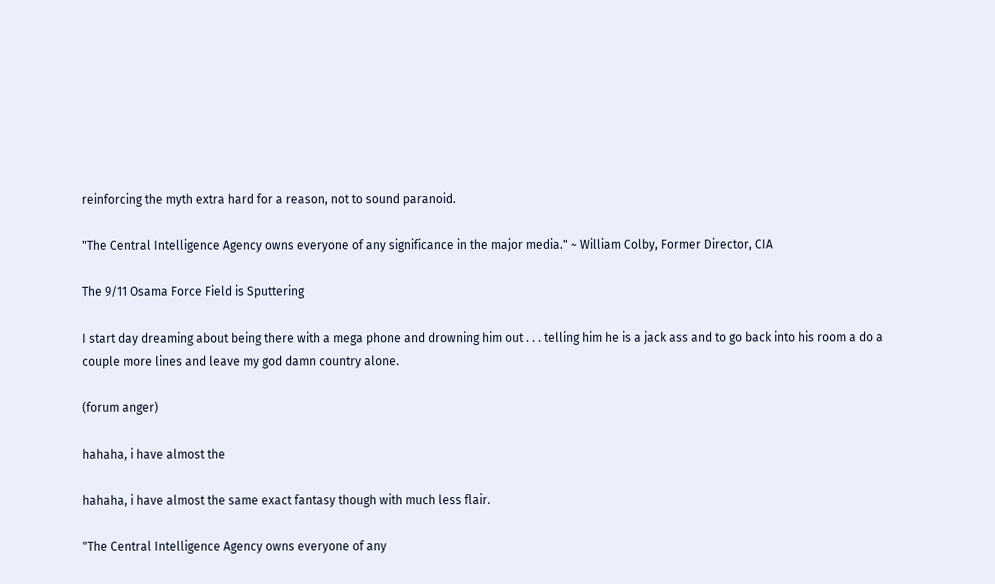reinforcing the myth extra hard for a reason, not to sound paranoid.

"The Central Intelligence Agency owns everyone of any significance in the major media." ~ William Colby, Former Director, CIA

The 9/11 Osama Force Field is Sputtering

I start day dreaming about being there with a mega phone and drowning him out . . . telling him he is a jack ass and to go back into his room a do a couple more lines and leave my god damn country alone.

(forum anger)

hahaha, i have almost the

hahaha, i have almost the same exact fantasy though with much less flair.

"The Central Intelligence Agency owns everyone of any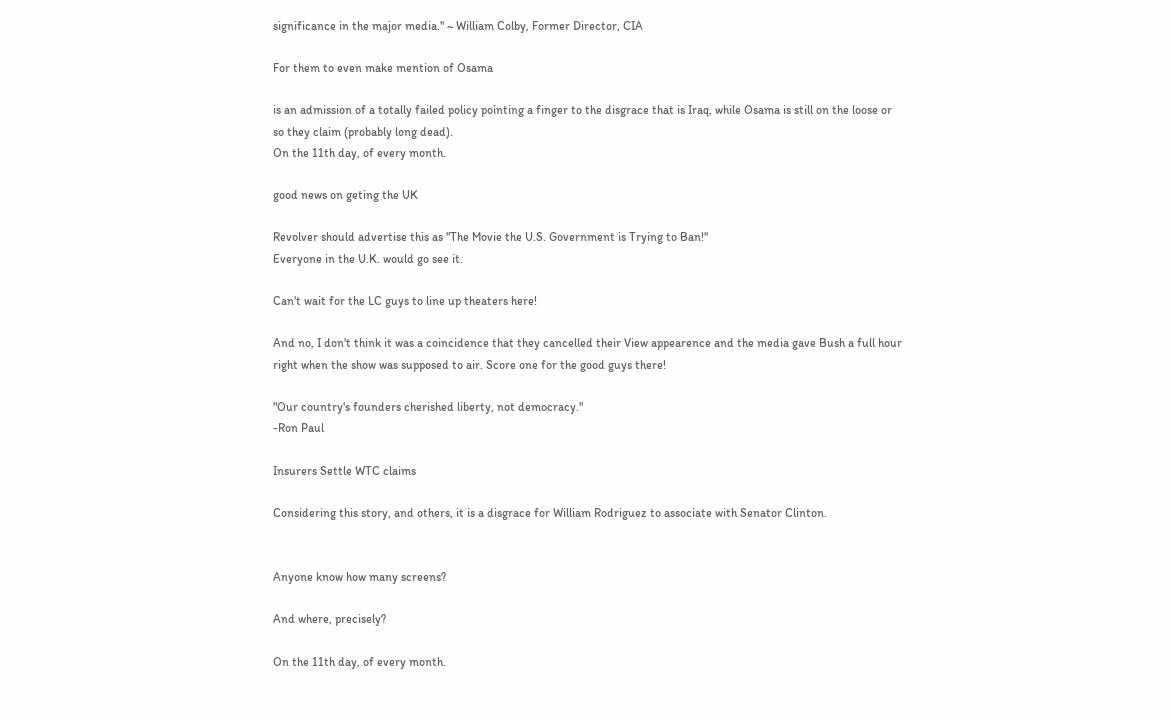significance in the major media." ~ William Colby, Former Director, CIA

For them to even make mention of Osama

is an admission of a totally failed policy pointing a finger to the disgrace that is Iraq, while Osama is still on the loose or so they claim (probably long dead).
On the 11th day, of every month.

good news on geting the UK

Revolver should advertise this as "The Movie the U.S. Government is Trying to Ban!"
Everyone in the U.K. would go see it.

Can't wait for the LC guys to line up theaters here!

And no, I don't think it was a coincidence that they cancelled their View appearence and the media gave Bush a full hour right when the show was supposed to air. Score one for the good guys there!

"Our country's founders cherished liberty, not democracy."
-Ron Paul

Insurers Settle WTC claims

Considering this story, and others, it is a disgrace for William Rodriguez to associate with Senator Clinton.


Anyone know how many screens?

And where, precisely?

On the 11th day, of every month.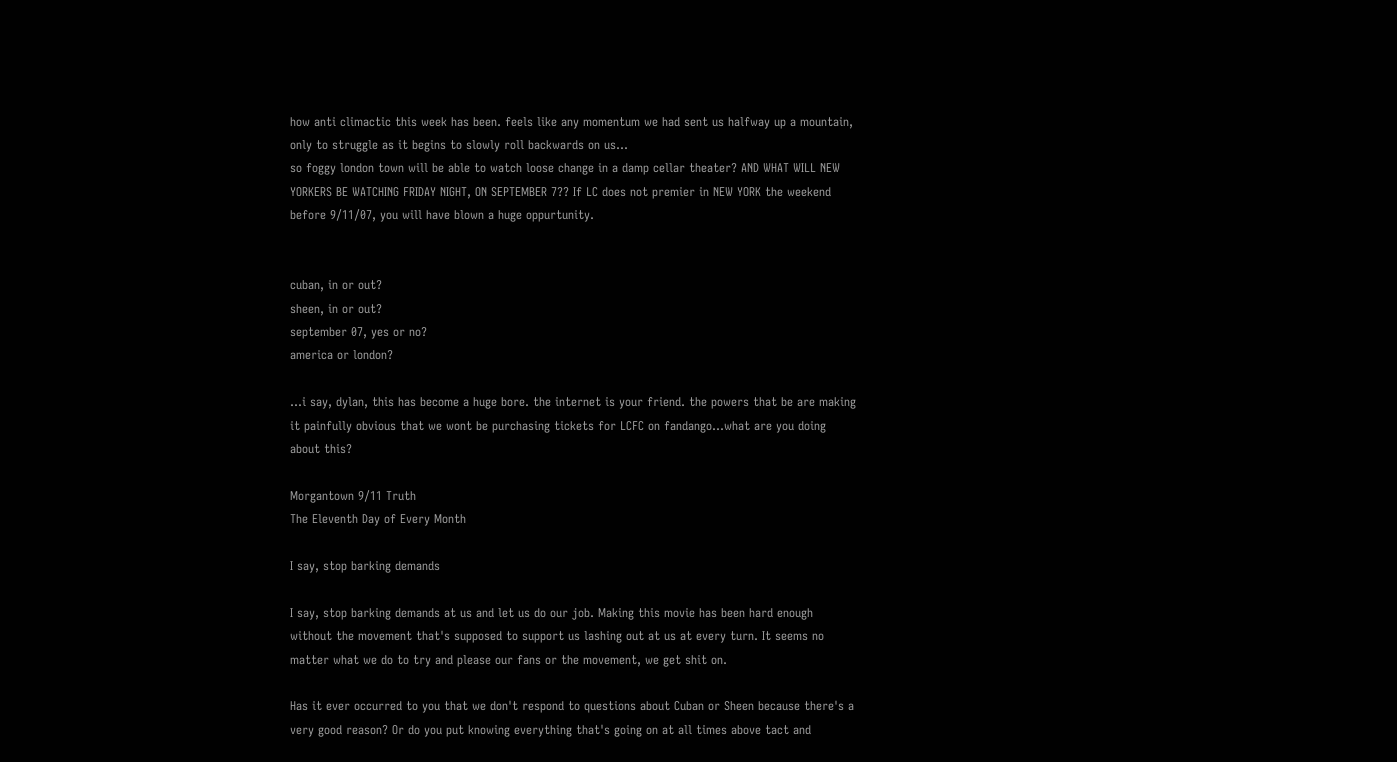how anti climactic this week has been. feels like any momentum we had sent us halfway up a mountain, only to struggle as it begins to slowly roll backwards on us...
so foggy london town will be able to watch loose change in a damp cellar theater? AND WHAT WILL NEW YORKERS BE WATCHING FRIDAY NIGHT, ON SEPTEMBER 7?? If LC does not premier in NEW YORK the weekend before 9/11/07, you will have blown a huge oppurtunity.


cuban, in or out?
sheen, in or out?
september 07, yes or no?
america or london?

...i say, dylan, this has become a huge bore. the internet is your friend. the powers that be are making it painfully obvious that we wont be purchasing tickets for LCFC on fandango...what are you doing about this?

Morgantown 9/11 Truth
The Eleventh Day of Every Month

I say, stop barking demands

I say, stop barking demands at us and let us do our job. Making this movie has been hard enough without the movement that's supposed to support us lashing out at us at every turn. It seems no matter what we do to try and please our fans or the movement, we get shit on.

Has it ever occurred to you that we don't respond to questions about Cuban or Sheen because there's a very good reason? Or do you put knowing everything that's going on at all times above tact and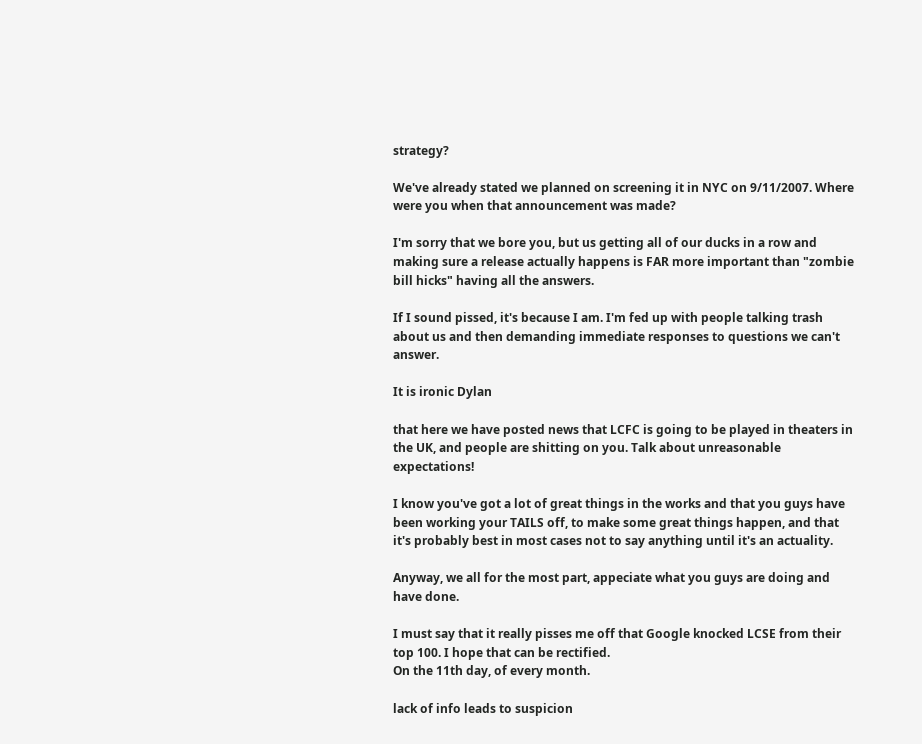strategy?

We've already stated we planned on screening it in NYC on 9/11/2007. Where were you when that announcement was made?

I'm sorry that we bore you, but us getting all of our ducks in a row and making sure a release actually happens is FAR more important than "zombie bill hicks" having all the answers.

If I sound pissed, it's because I am. I'm fed up with people talking trash about us and then demanding immediate responses to questions we can't answer.

It is ironic Dylan

that here we have posted news that LCFC is going to be played in theaters in the UK, and people are shitting on you. Talk about unreasonable expectations!

I know you've got a lot of great things in the works and that you guys have been working your TAILS off, to make some great things happen, and that it's probably best in most cases not to say anything until it's an actuality.

Anyway, we all for the most part, appeciate what you guys are doing and have done.

I must say that it really pisses me off that Google knocked LCSE from their top 100. I hope that can be rectified.
On the 11th day, of every month.

lack of info leads to suspicion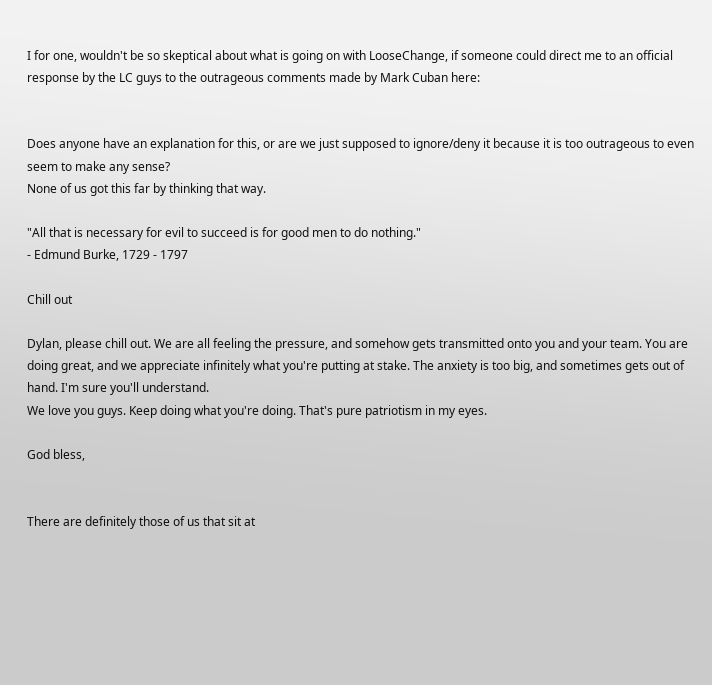I for one, wouldn't be so skeptical about what is going on with LooseChange, if someone could direct me to an official response by the LC guys to the outrageous comments made by Mark Cuban here:


Does anyone have an explanation for this, or are we just supposed to ignore/deny it because it is too outrageous to even seem to make any sense?
None of us got this far by thinking that way.

"All that is necessary for evil to succeed is for good men to do nothing."
- Edmund Burke, 1729 - 1797

Chill out

Dylan, please chill out. We are all feeling the pressure, and somehow gets transmitted onto you and your team. You are doing great, and we appreciate infinitely what you're putting at stake. The anxiety is too big, and sometimes gets out of hand. I'm sure you'll understand.
We love you guys. Keep doing what you're doing. That's pure patriotism in my eyes.

God bless,


There are definitely those of us that sit at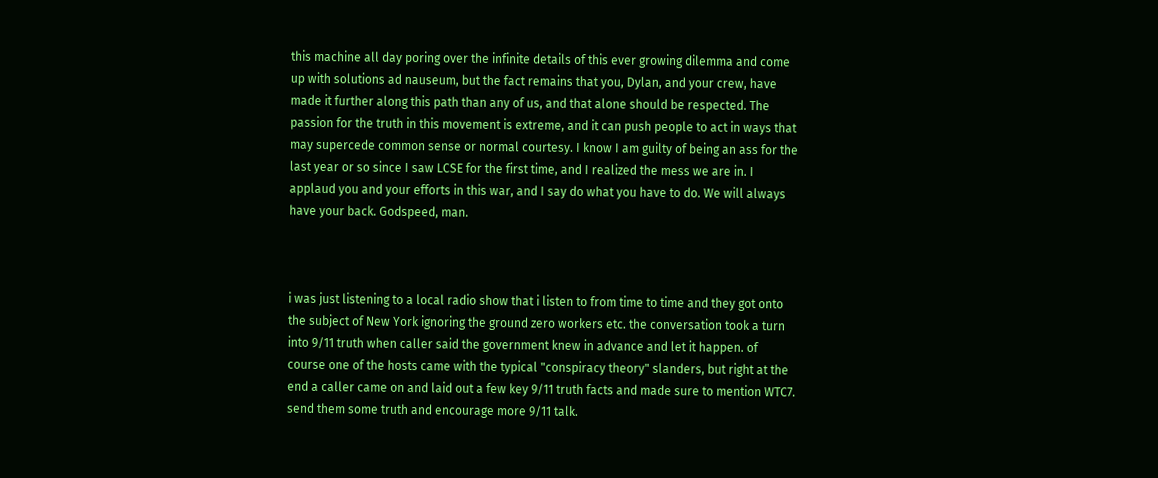this machine all day poring over the infinite details of this ever growing dilemma and come up with solutions ad nauseum, but the fact remains that you, Dylan, and your crew, have made it further along this path than any of us, and that alone should be respected. The passion for the truth in this movement is extreme, and it can push people to act in ways that may supercede common sense or normal courtesy. I know I am guilty of being an ass for the last year or so since I saw LCSE for the first time, and I realized the mess we are in. I applaud you and your efforts in this war, and I say do what you have to do. We will always have your back. Godspeed, man.



i was just listening to a local radio show that i listen to from time to time and they got onto the subject of New York ignoring the ground zero workers etc. the conversation took a turn into 9/11 truth when caller said the government knew in advance and let it happen. of course one of the hosts came with the typical "conspiracy theory" slanders, but right at the end a caller came on and laid out a few key 9/11 truth facts and made sure to mention WTC7. send them some truth and encourage more 9/11 talk.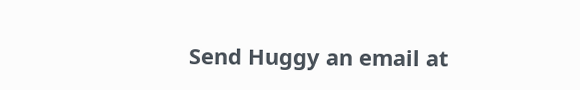Send Huggy an email at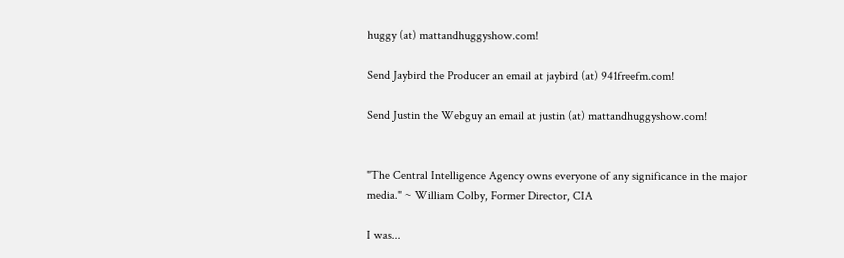huggy (at) mattandhuggyshow.com!

Send Jaybird the Producer an email at jaybird (at) 941freefm.com!

Send Justin the Webguy an email at justin (at) mattandhuggyshow.com!


"The Central Intelligence Agency owns everyone of any significance in the major media." ~ William Colby, Former Director, CIA

I was...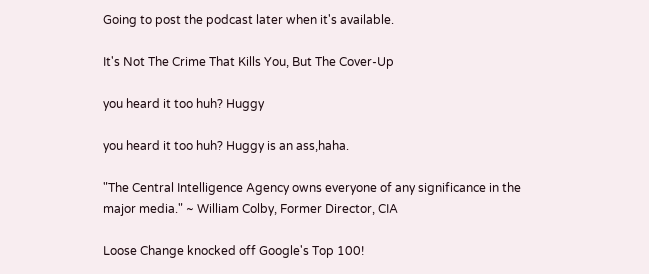Going to post the podcast later when it's available.

It's Not The Crime That Kills You, But The Cover-Up

you heard it too huh? Huggy

you heard it too huh? Huggy is an ass,haha.

"The Central Intelligence Agency owns everyone of any significance in the major media." ~ William Colby, Former Director, CIA

Loose Change knocked off Google's Top 100!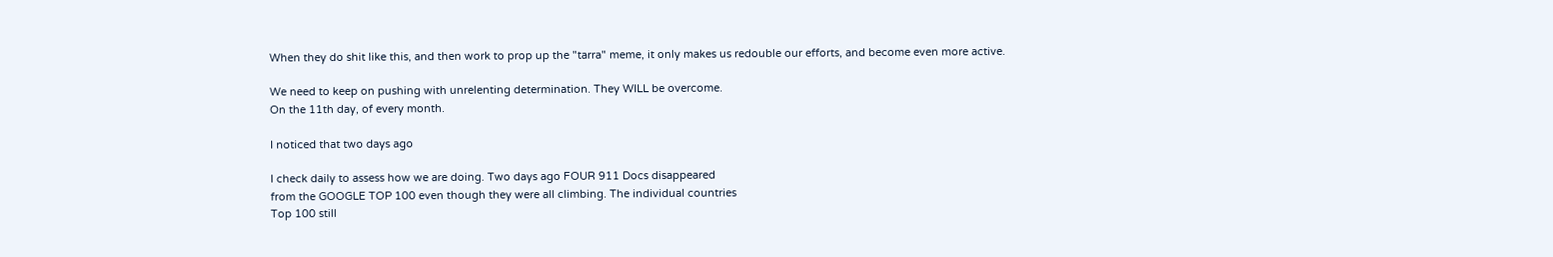When they do shit like this, and then work to prop up the "tarra" meme, it only makes us redouble our efforts, and become even more active.

We need to keep on pushing with unrelenting determination. They WILL be overcome.
On the 11th day, of every month.

I noticed that two days ago

I check daily to assess how we are doing. Two days ago FOUR 911 Docs disappeared
from the GOOGLE TOP 100 even though they were all climbing. The individual countries
Top 100 still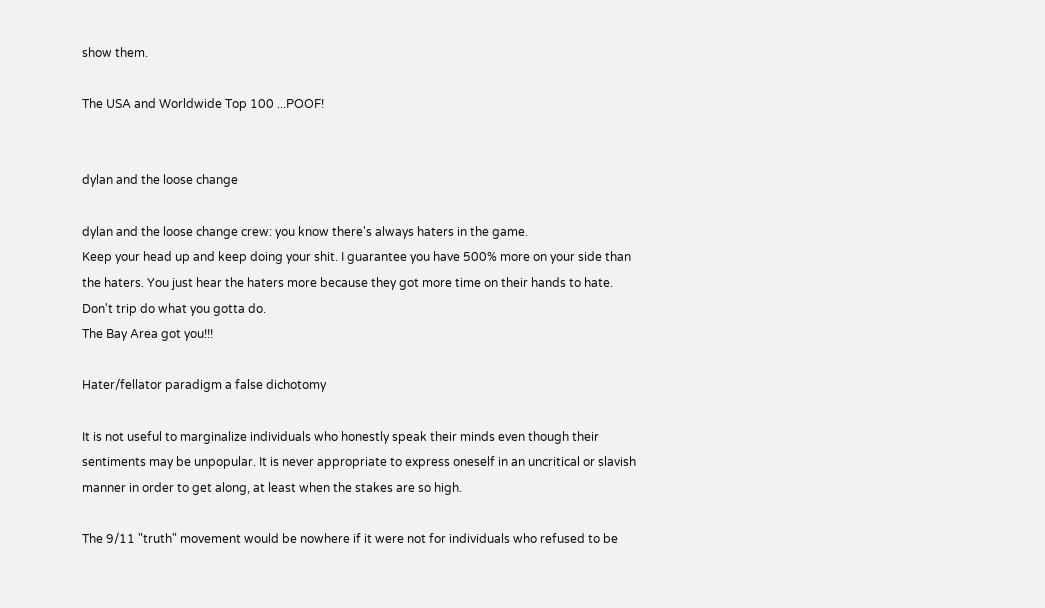show them.

The USA and Worldwide Top 100 ...POOF!


dylan and the loose change

dylan and the loose change crew: you know there's always haters in the game.
Keep your head up and keep doing your shit. I guarantee you have 500% more on your side than the haters. You just hear the haters more because they got more time on their hands to hate.
Don't trip do what you gotta do.
The Bay Area got you!!!

Hater/fellator paradigm a false dichotomy

It is not useful to marginalize individuals who honestly speak their minds even though their sentiments may be unpopular. It is never appropriate to express oneself in an uncritical or slavish manner in order to get along, at least when the stakes are so high.

The 9/11 "truth" movement would be nowhere if it were not for individuals who refused to be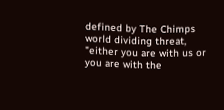defined by The Chimps world dividing threat, "either you are with us or you are with the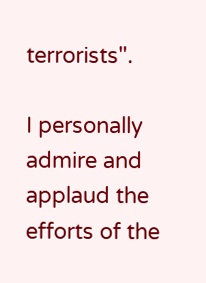terrorists".

I personally admire and applaud the efforts of the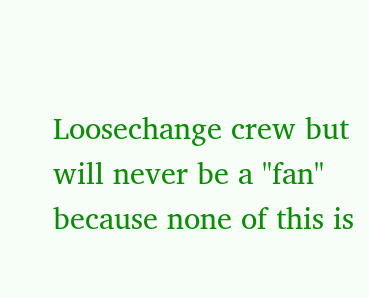Loosechange crew but will never be a "fan" because none of this is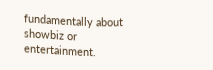fundamentally about showbiz or entertainment.